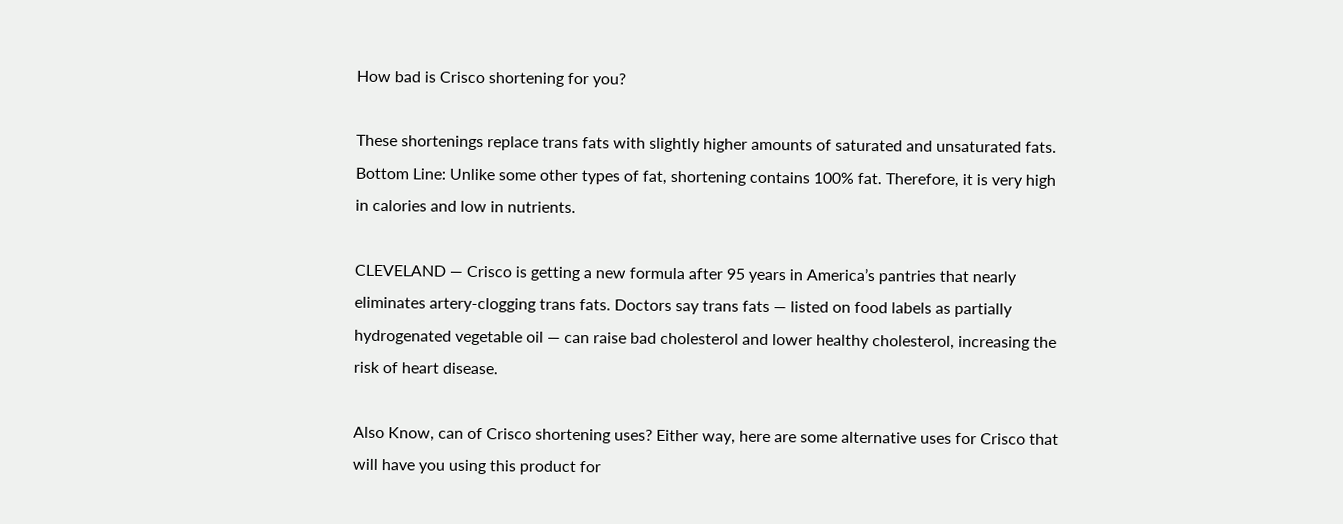How bad is Crisco shortening for you?

These shortenings replace trans fats with slightly higher amounts of saturated and unsaturated fats. Bottom Line: Unlike some other types of fat, shortening contains 100% fat. Therefore, it is very high in calories and low in nutrients.

CLEVELAND — Crisco is getting a new formula after 95 years in America’s pantries that nearly eliminates artery-clogging trans fats. Doctors say trans fats — listed on food labels as partially hydrogenated vegetable oil — can raise bad cholesterol and lower healthy cholesterol, increasing the risk of heart disease.

Also Know, can of Crisco shortening uses? Either way, here are some alternative uses for Crisco that will have you using this product for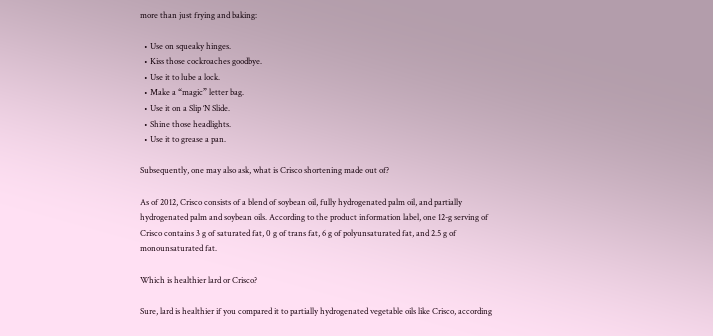more than just frying and baking:

  • Use on squeaky hinges.
  • Kiss those cockroaches goodbye.
  • Use it to lube a lock.
  • Make a “magic” letter bag.
  • Use it on a Slip ‘N Slide.
  • Shine those headlights.
  • Use it to grease a pan.

Subsequently, one may also ask, what is Crisco shortening made out of?

As of 2012, Crisco consists of a blend of soybean oil, fully hydrogenated palm oil, and partially hydrogenated palm and soybean oils. According to the product information label, one 12-g serving of Crisco contains 3 g of saturated fat, 0 g of trans fat, 6 g of polyunsaturated fat, and 2.5 g of monounsaturated fat.

Which is healthier lard or Crisco?

Sure, lard is healthier if you compared it to partially hydrogenated vegetable oils like Crisco, according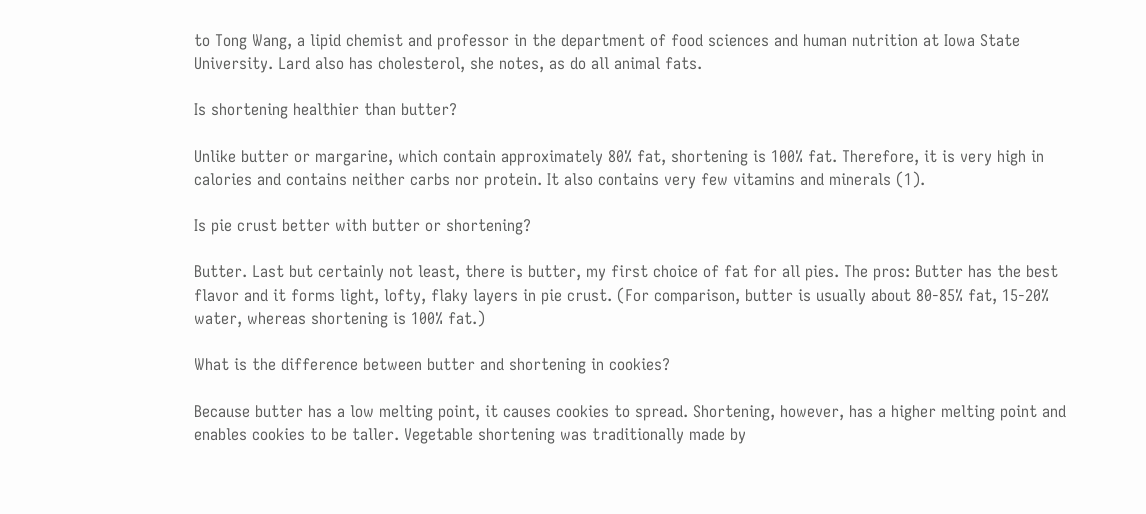to Tong Wang, a lipid chemist and professor in the department of food sciences and human nutrition at Iowa State University. Lard also has cholesterol, she notes, as do all animal fats.

Is shortening healthier than butter?

Unlike butter or margarine, which contain approximately 80% fat, shortening is 100% fat. Therefore, it is very high in calories and contains neither carbs nor protein. It also contains very few vitamins and minerals (1).

Is pie crust better with butter or shortening?

Butter. Last but certainly not least, there is butter, my first choice of fat for all pies. The pros: Butter has the best flavor and it forms light, lofty, flaky layers in pie crust. (For comparison, butter is usually about 80-85% fat, 15-20% water, whereas shortening is 100% fat.)

What is the difference between butter and shortening in cookies?

Because butter has a low melting point, it causes cookies to spread. Shortening, however, has a higher melting point and enables cookies to be taller. Vegetable shortening was traditionally made by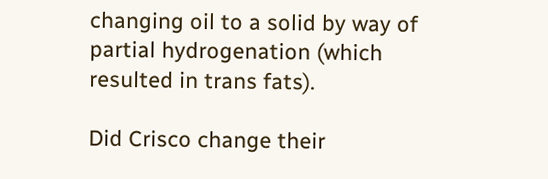changing oil to a solid by way of partial hydrogenation (which resulted in trans fats).

Did Crisco change their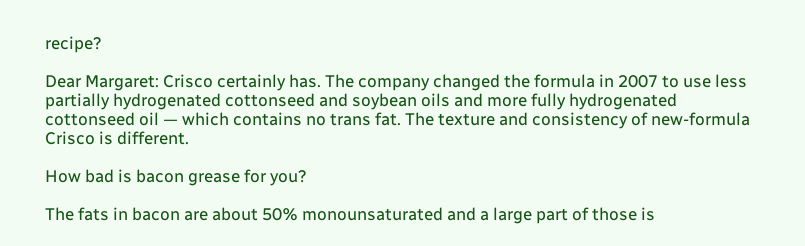recipe?

Dear Margaret: Crisco certainly has. The company changed the formula in 2007 to use less partially hydrogenated cottonseed and soybean oils and more fully hydrogenated cottonseed oil — which contains no trans fat. The texture and consistency of new-formula Crisco is different.

How bad is bacon grease for you?

The fats in bacon are about 50% monounsaturated and a large part of those is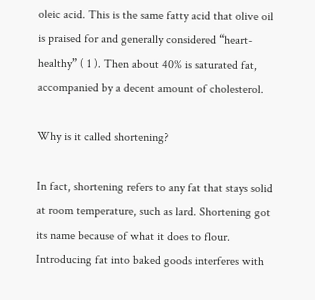oleic acid. This is the same fatty acid that olive oil is praised for and generally considered “heart-healthy” ( 1 ). Then about 40% is saturated fat, accompanied by a decent amount of cholesterol.

Why is it called shortening?

In fact, shortening refers to any fat that stays solid at room temperature, such as lard. Shortening got its name because of what it does to flour. Introducing fat into baked goods interferes with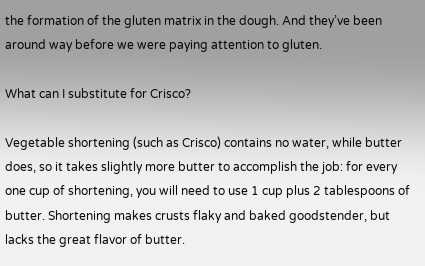the formation of the gluten matrix in the dough. And they’ve been around way before we were paying attention to gluten.

What can I substitute for Crisco?

Vegetable shortening (such as Crisco) contains no water, while butter does, so it takes slightly more butter to accomplish the job: for every one cup of shortening, you will need to use 1 cup plus 2 tablespoons of butter. Shortening makes crusts flaky and baked goodstender, but lacks the great flavor of butter.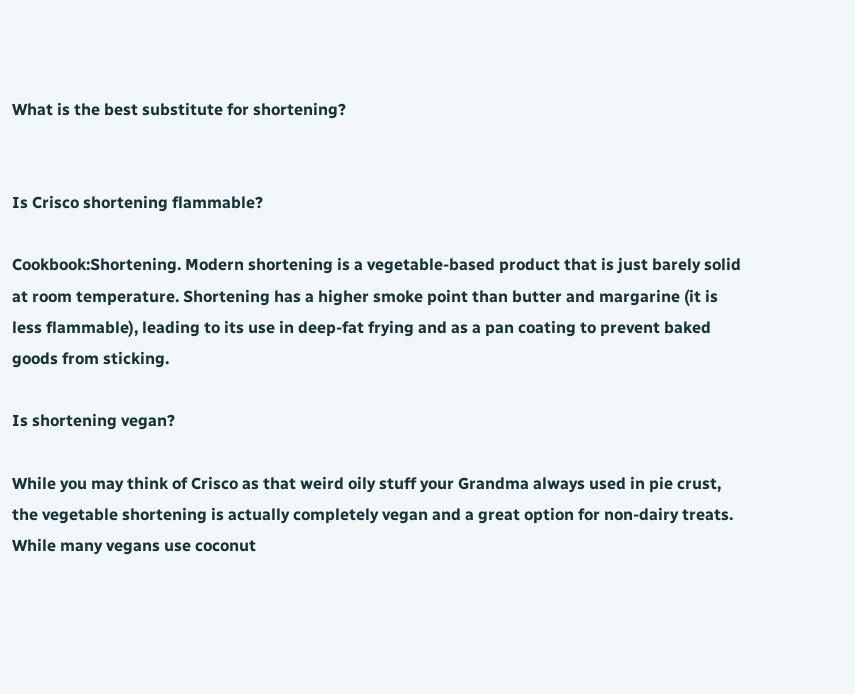What is the best substitute for shortening?


Is Crisco shortening flammable?

Cookbook:Shortening. Modern shortening is a vegetable-based product that is just barely solid at room temperature. Shortening has a higher smoke point than butter and margarine (it is less flammable), leading to its use in deep-fat frying and as a pan coating to prevent baked goods from sticking.

Is shortening vegan?

While you may think of Crisco as that weird oily stuff your Grandma always used in pie crust, the vegetable shortening is actually completely vegan and a great option for non-dairy treats. While many vegans use coconut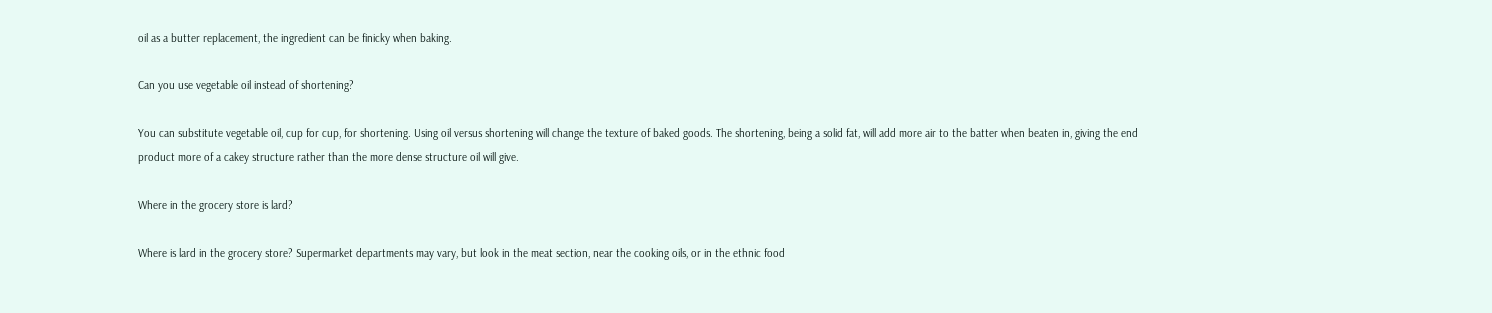oil as a butter replacement, the ingredient can be finicky when baking.

Can you use vegetable oil instead of shortening?

You can substitute vegetable oil, cup for cup, for shortening. Using oil versus shortening will change the texture of baked goods. The shortening, being a solid fat, will add more air to the batter when beaten in, giving the end product more of a cakey structure rather than the more dense structure oil will give.

Where in the grocery store is lard?

Where is lard in the grocery store? Supermarket departments may vary, but look in the meat section, near the cooking oils, or in the ethnic food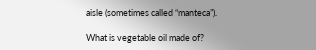aisle (sometimes called “manteca”).

What is vegetable oil made of?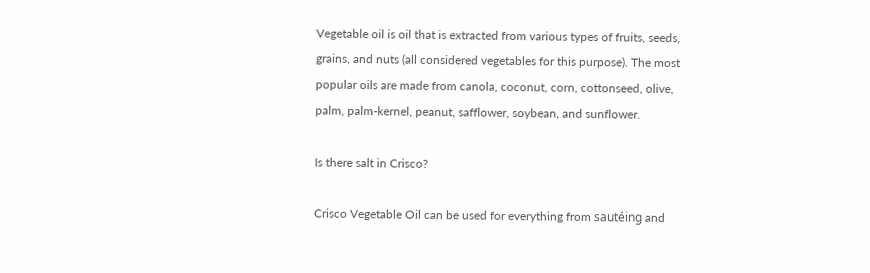Vegetable oil is oil that is extracted from various types of fruits, seeds, grains, and nuts (all considered vegetables for this purpose). The most popular oils are made from canola, coconut, corn, cottonseed, olive, palm, palm-kernel, peanut, safflower, soybean, and sunflower.

Is there salt in Crisco?

Crisco Vegetable Oil can be used for everything from sautéing and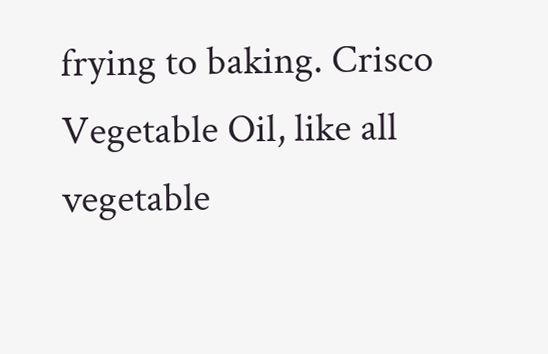frying to baking. Crisco Vegetable Oil, like all vegetable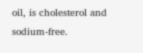oil, is cholesterol and sodium-free.